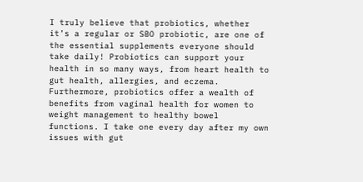I truly believe that probiotics, whether it’s a regular or SBO probiotic, are one of the essential supplements everyone should take daily! Probiotics can support your health in so many ways, from heart health to gut health, allergies, and eczema. Furthermore, probiotics offer a wealth of benefits from vaginal health for women to weight management to healthy bowel functions. I take one every day after my own issues with gut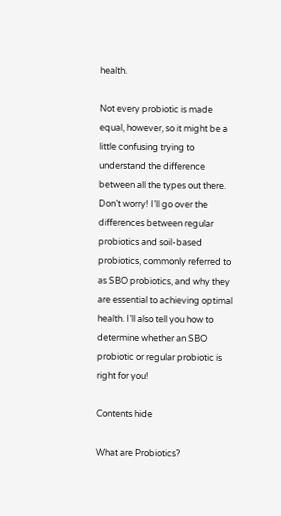health.

Not every probiotic is made equal, however, so it might be a little confusing trying to understand the difference between all the types out there. Don’t worry! I’ll go over the differences between regular probiotics and soil-based probiotics, commonly referred to as SBO probiotics, and why they are essential to achieving optimal health. I’ll also tell you how to determine whether an SBO probiotic or regular probiotic is right for you!

Contents hide

What are Probiotics?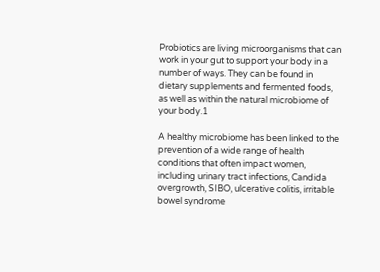Probiotics are living microorganisms that can work in your gut to support your body in a number of ways. They can be found in dietary supplements and fermented foods, as well as within the natural microbiome of your body.1

A healthy microbiome has been linked to the prevention of a wide range of health conditions that often impact women, including urinary tract infections, Candida overgrowth, SIBO, ulcerative colitis, irritable bowel syndrome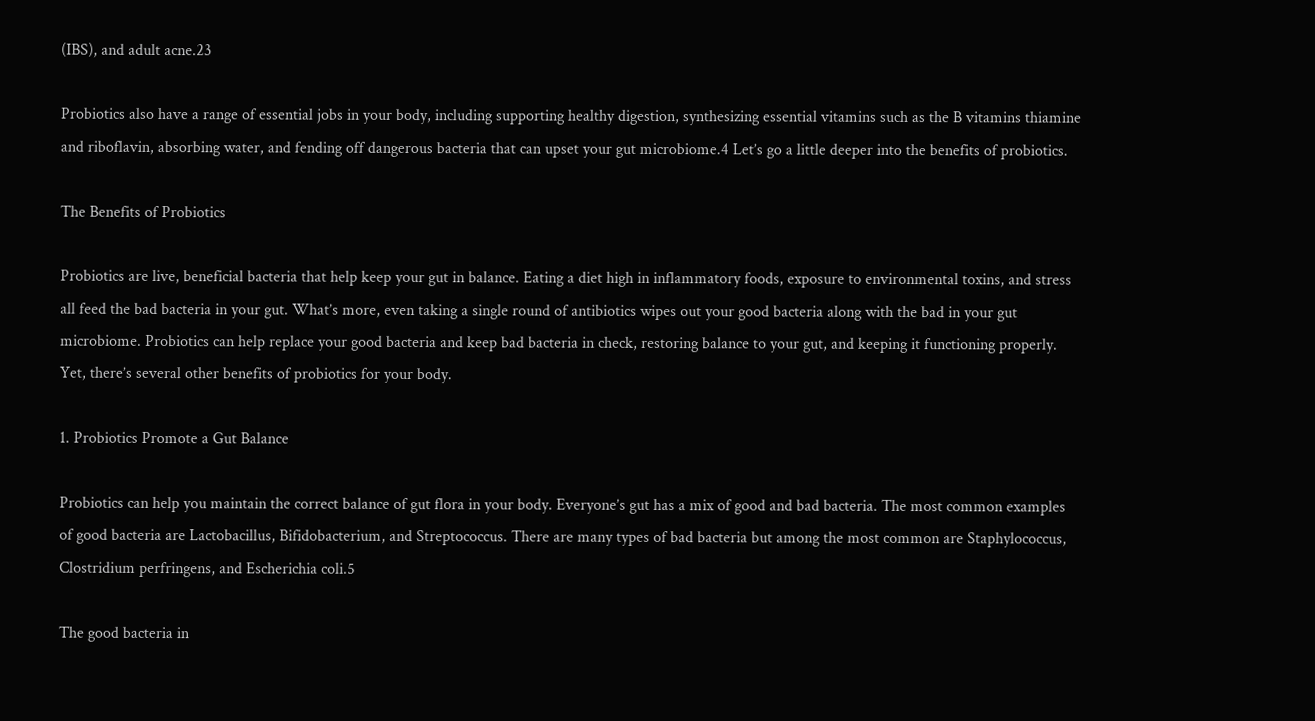(IBS), and adult acne.23

Probiotics also have a range of essential jobs in your body, including supporting healthy digestion, synthesizing essential vitamins such as the B vitamins thiamine and riboflavin, absorbing water, and fending off dangerous bacteria that can upset your gut microbiome.4 Let’s go a little deeper into the benefits of probiotics.

The Benefits of Probiotics

Probiotics are live, beneficial bacteria that help keep your gut in balance. Eating a diet high in inflammatory foods, exposure to environmental toxins, and stress all feed the bad bacteria in your gut. What’s more, even taking a single round of antibiotics wipes out your good bacteria along with the bad in your gut microbiome. Probiotics can help replace your good bacteria and keep bad bacteria in check, restoring balance to your gut, and keeping it functioning properly. Yet, there’s several other benefits of probiotics for your body.

1. Probiotics Promote a Gut Balance

Probiotics can help you maintain the correct balance of gut flora in your body. Everyone’s gut has a mix of good and bad bacteria. The most common examples of good bacteria are Lactobacillus, Bifidobacterium, and Streptococcus. There are many types of bad bacteria but among the most common are Staphylococcus, Clostridium perfringens, and Escherichia coli.5

The good bacteria in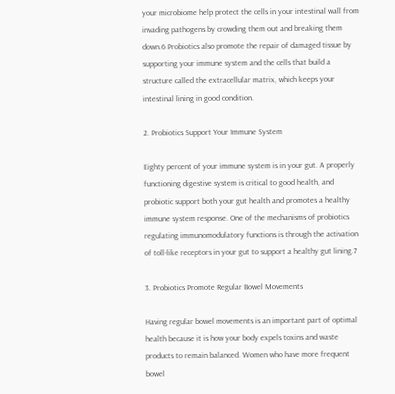your microbiome help protect the cells in your intestinal wall from invading pathogens by crowding them out and breaking them down.6 Probiotics also promote the repair of damaged tissue by supporting your immune system and the cells that build a structure called the extracellular matrix, which keeps your intestinal lining in good condition.

2. Probiotics Support Your Immune System

Eighty percent of your immune system is in your gut. A properly functioning digestive system is critical to good health, and probiotic support both your gut health and promotes a healthy immune system response. One of the mechanisms of probiotics regulating immunomodulatory functions is through the activation of toll-like receptors in your gut to support a healthy gut lining.7

3. Probiotics Promote Regular Bowel Movements

Having regular bowel movements is an important part of optimal health because it is how your body expels toxins and waste products to remain balanced. Women who have more frequent bowel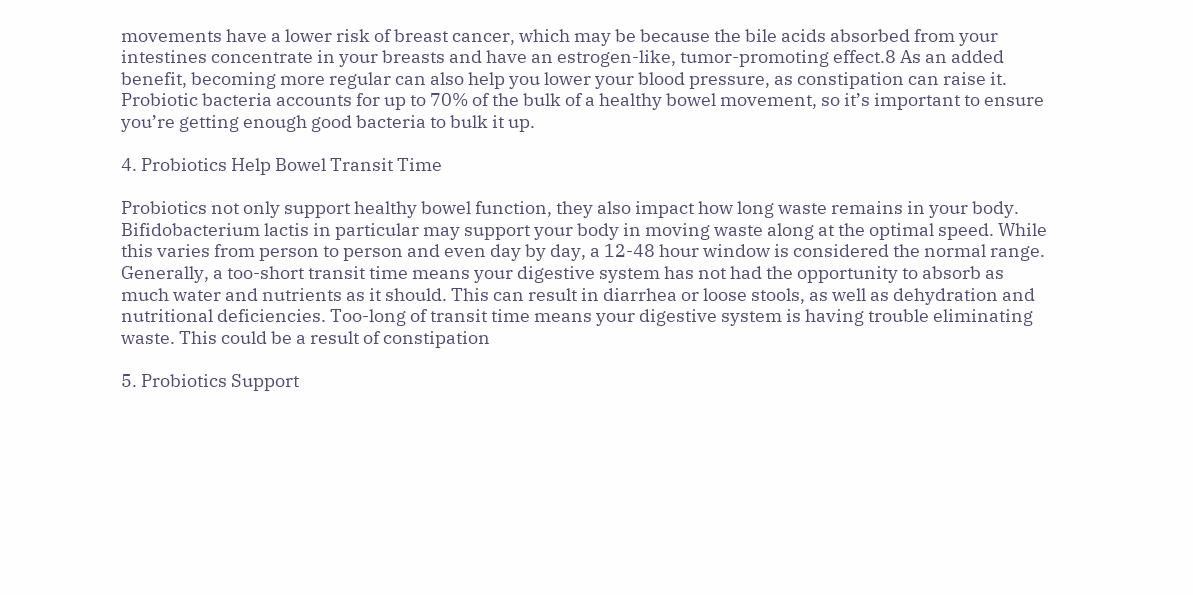movements have a lower risk of breast cancer, which may be because the bile acids absorbed from your intestines concentrate in your breasts and have an estrogen-like, tumor-promoting effect.8 As an added benefit, becoming more regular can also help you lower your blood pressure, as constipation can raise it. Probiotic bacteria accounts for up to 70% of the bulk of a healthy bowel movement, so it’s important to ensure you’re getting enough good bacteria to bulk it up.

4. Probiotics Help Bowel Transit Time

Probiotics not only support healthy bowel function, they also impact how long waste remains in your body. Bifidobacterium lactis in particular may support your body in moving waste along at the optimal speed. While this varies from person to person and even day by day, a 12-48 hour window is considered the normal range. Generally, a too-short transit time means your digestive system has not had the opportunity to absorb as much water and nutrients as it should. This can result in diarrhea or loose stools, as well as dehydration and nutritional deficiencies. Too-long of transit time means your digestive system is having trouble eliminating waste. This could be a result of constipation

5. Probiotics Support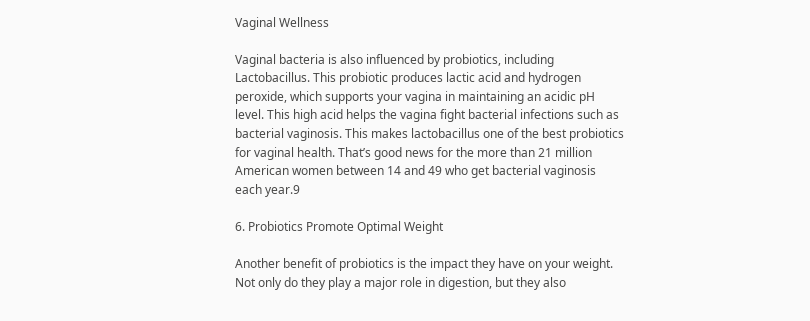Vaginal Wellness

Vaginal bacteria is also influenced by probiotics, including Lactobacillus. This probiotic produces lactic acid and hydrogen peroxide, which supports your vagina in maintaining an acidic pH level. This high acid helps the vagina fight bacterial infections such as bacterial vaginosis. This makes lactobacillus one of the best probiotics for vaginal health. That’s good news for the more than 21 million American women between 14 and 49 who get bacterial vaginosis each year.9

6. Probiotics Promote Optimal Weight

Another benefit of probiotics is the impact they have on your weight. Not only do they play a major role in digestion, but they also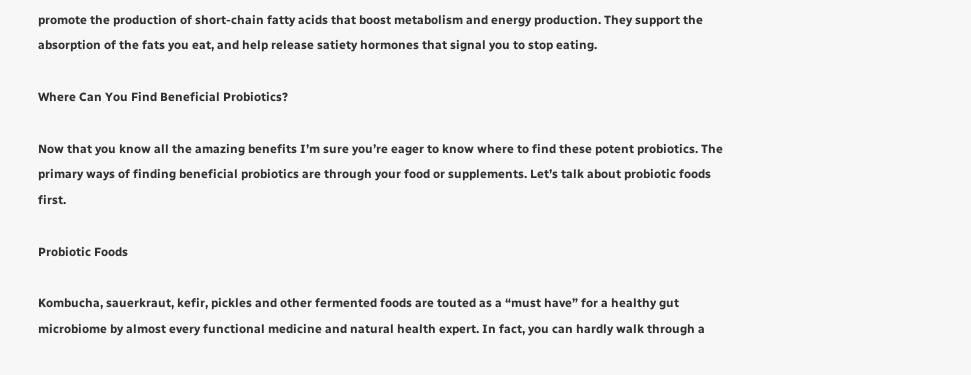promote the production of short-chain fatty acids that boost metabolism and energy production. They support the absorption of the fats you eat, and help release satiety hormones that signal you to stop eating.

Where Can You Find Beneficial Probiotics?

Now that you know all the amazing benefits I’m sure you’re eager to know where to find these potent probiotics. The primary ways of finding beneficial probiotics are through your food or supplements. Let’s talk about probiotic foods first.

Probiotic Foods

Kombucha, sauerkraut, kefir, pickles and other fermented foods are touted as a “must have” for a healthy gut microbiome by almost every functional medicine and natural health expert. In fact, you can hardly walk through a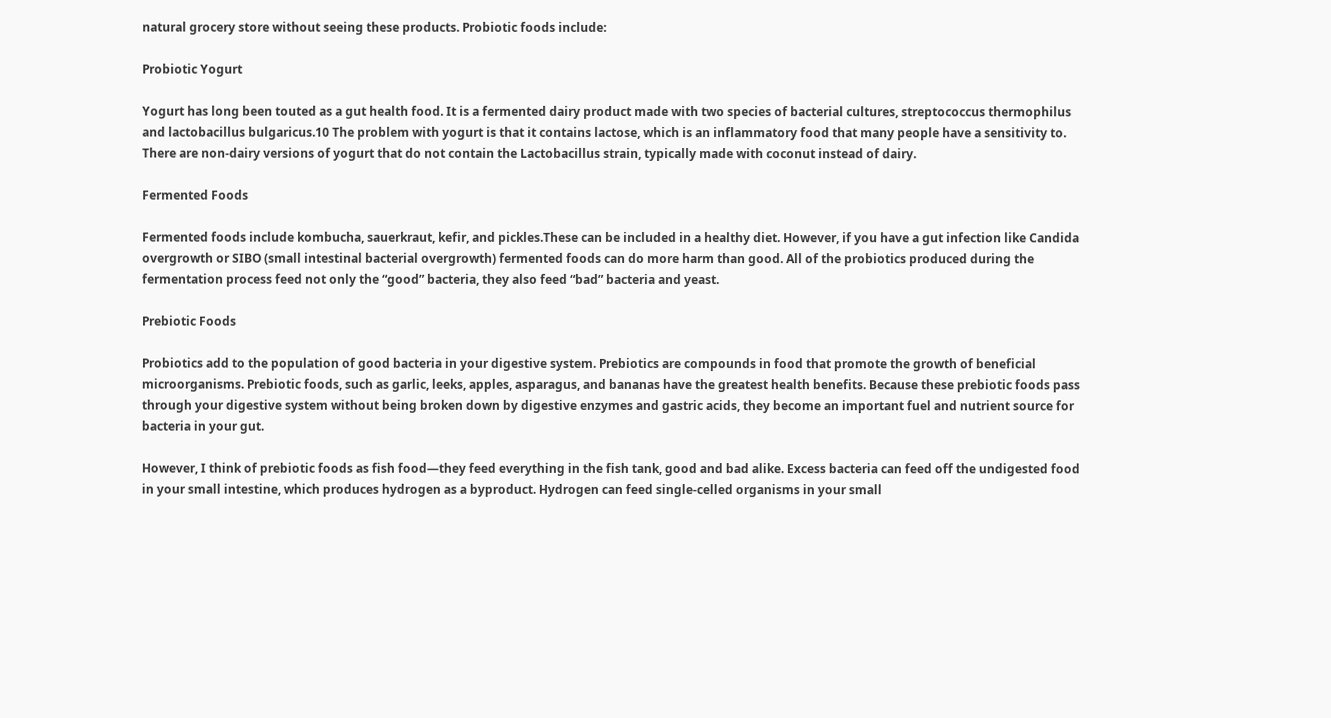natural grocery store without seeing these products. Probiotic foods include:

Probiotic Yogurt

Yogurt has long been touted as a gut health food. It is a fermented dairy product made with two species of bacterial cultures, streptococcus thermophilus and lactobacillus bulgaricus.10 The problem with yogurt is that it contains lactose, which is an inflammatory food that many people have a sensitivity to. There are non-dairy versions of yogurt that do not contain the Lactobacillus strain, typically made with coconut instead of dairy.

Fermented Foods

Fermented foods include kombucha, sauerkraut, kefir, and pickles.These can be included in a healthy diet. However, if you have a gut infection like Candida overgrowth or SIBO (small intestinal bacterial overgrowth) fermented foods can do more harm than good. All of the probiotics produced during the fermentation process feed not only the “good” bacteria, they also feed “bad” bacteria and yeast.

Prebiotic Foods

Probiotics add to the population of good bacteria in your digestive system. Prebiotics are compounds in food that promote the growth of beneficial microorganisms. Prebiotic foods, such as garlic, leeks, apples, asparagus, and bananas have the greatest health benefits. Because these prebiotic foods pass through your digestive system without being broken down by digestive enzymes and gastric acids, they become an important fuel and nutrient source for bacteria in your gut.

However, I think of prebiotic foods as fish food—they feed everything in the fish tank, good and bad alike. Excess bacteria can feed off the undigested food in your small intestine, which produces hydrogen as a byproduct. Hydrogen can feed single-celled organisms in your small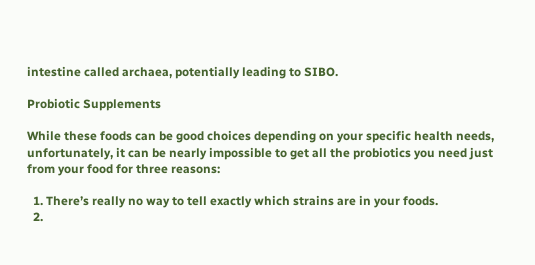intestine called archaea, potentially leading to SIBO.

Probiotic Supplements

While these foods can be good choices depending on your specific health needs, unfortunately, it can be nearly impossible to get all the probiotics you need just from your food for three reasons:

  1. There’s really no way to tell exactly which strains are in your foods.
  2.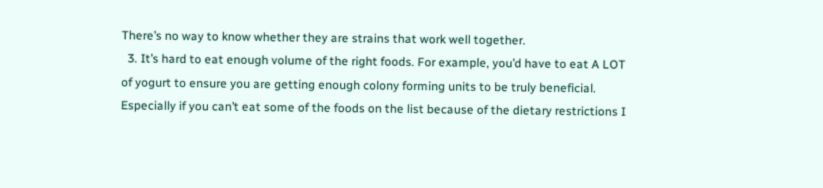There’s no way to know whether they are strains that work well together.
  3. It’s hard to eat enough volume of the right foods. For example, you’d have to eat A LOT of yogurt to ensure you are getting enough colony forming units to be truly beneficial. Especially if you can’t eat some of the foods on the list because of the dietary restrictions I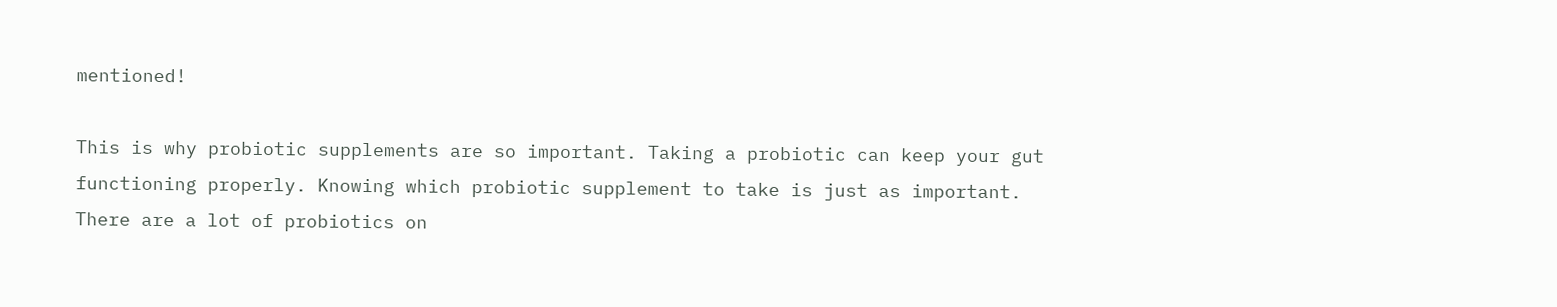mentioned!

This is why probiotic supplements are so important. Taking a probiotic can keep your gut functioning properly. Knowing which probiotic supplement to take is just as important. There are a lot of probiotics on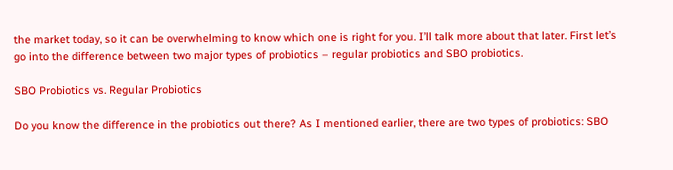the market today, so it can be overwhelming to know which one is right for you. I’ll talk more about that later. First let’s go into the difference between two major types of probiotics – regular probiotics and SBO probiotics.

SBO Probiotics vs. Regular Probiotics

Do you know the difference in the probiotics out there? As I mentioned earlier, there are two types of probiotics: SBO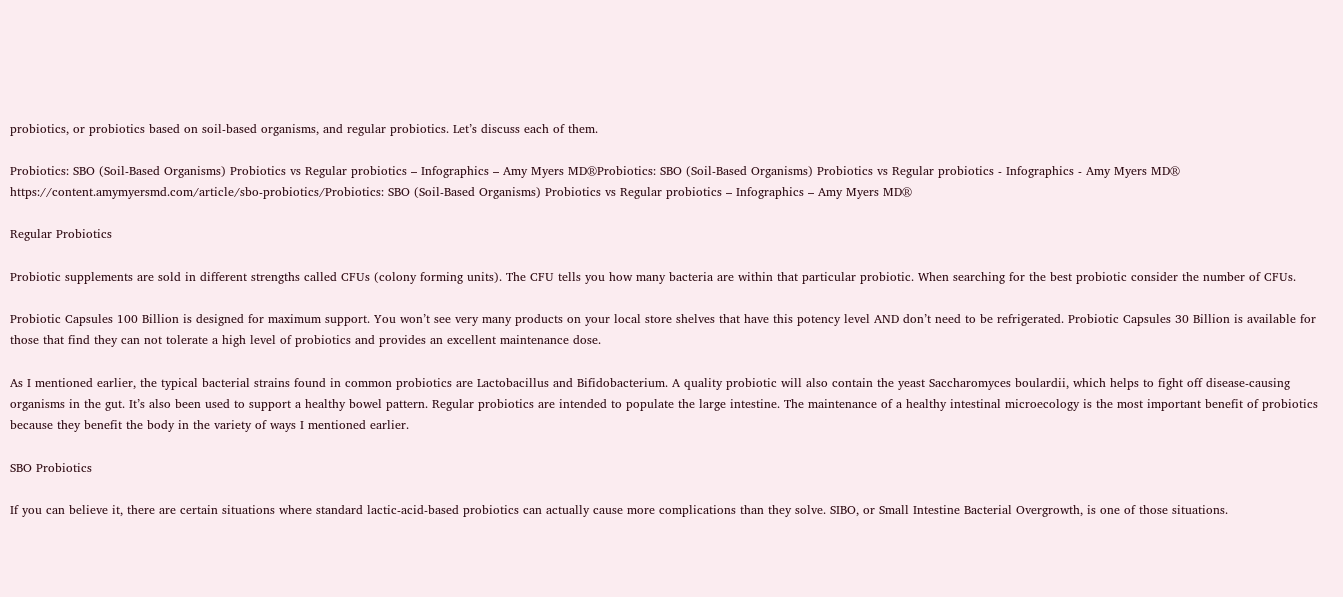probiotics, or probiotics based on soil-based organisms, and regular probiotics. Let’s discuss each of them.

Probiotics: SBO (Soil-Based Organisms) Probiotics vs Regular probiotics – Infographics – Amy Myers MD®Probiotics: SBO (Soil-Based Organisms) Probiotics vs Regular probiotics - Infographics - Amy Myers MD® https://content.amymyersmd.com/article/sbo-probiotics/Probiotics: SBO (Soil-Based Organisms) Probiotics vs Regular probiotics – Infographics – Amy Myers MD®

Regular Probiotics

Probiotic supplements are sold in different strengths called CFUs (colony forming units). The CFU tells you how many bacteria are within that particular probiotic. When searching for the best probiotic consider the number of CFUs.

Probiotic Capsules 100 Billion is designed for maximum support. You won’t see very many products on your local store shelves that have this potency level AND don’t need to be refrigerated. Probiotic Capsules 30 Billion is available for those that find they can not tolerate a high level of probiotics and provides an excellent maintenance dose.

As I mentioned earlier, the typical bacterial strains found in common probiotics are Lactobacillus and Bifidobacterium. A quality probiotic will also contain the yeast Saccharomyces boulardii, which helps to fight off disease-causing organisms in the gut. It’s also been used to support a healthy bowel pattern. Regular probiotics are intended to populate the large intestine. The maintenance of a healthy intestinal microecology is the most important benefit of probiotics because they benefit the body in the variety of ways I mentioned earlier.

SBO Probiotics

If you can believe it, there are certain situations where standard lactic-acid-based probiotics can actually cause more complications than they solve. SIBO, or Small Intestine Bacterial Overgrowth, is one of those situations.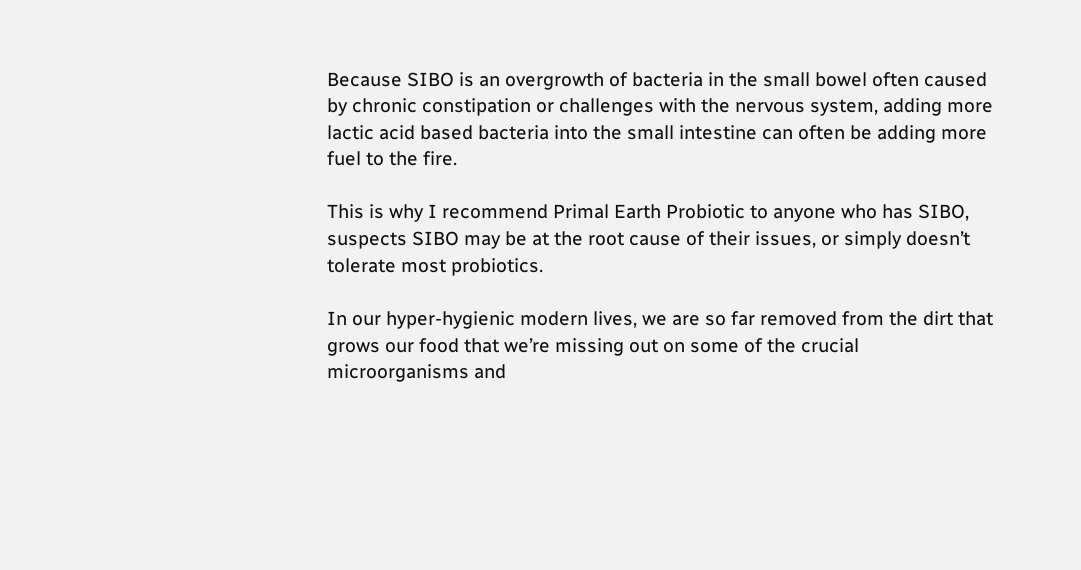Because SIBO is an overgrowth of bacteria in the small bowel often caused by chronic constipation or challenges with the nervous system, adding more lactic acid based bacteria into the small intestine can often be adding more fuel to the fire.

This is why I recommend Primal Earth Probiotic to anyone who has SIBO, suspects SIBO may be at the root cause of their issues, or simply doesn’t tolerate most probiotics.

In our hyper-hygienic modern lives, we are so far removed from the dirt that grows our food that we’re missing out on some of the crucial microorganisms and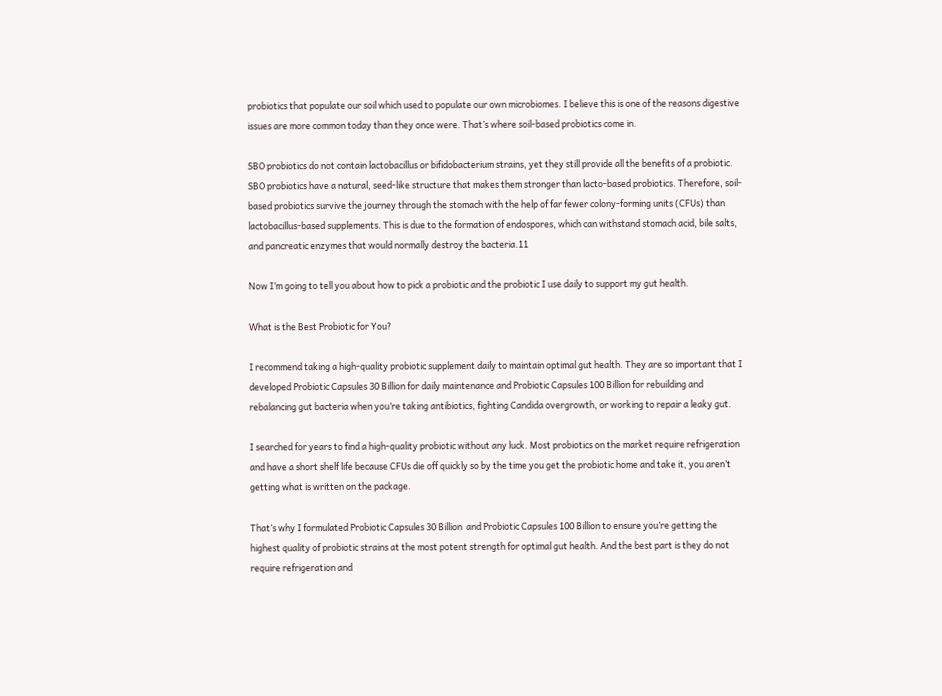probiotics that populate our soil which used to populate our own microbiomes. I believe this is one of the reasons digestive issues are more common today than they once were. That’s where soil-based probiotics come in.

SBO probiotics do not contain lactobacillus or bifidobacterium strains, yet they still provide all the benefits of a probiotic. SBO probiotics have a natural, seed-like structure that makes them stronger than lacto-based probiotics. Therefore, soil-based probiotics survive the journey through the stomach with the help of far fewer colony-forming units (CFUs) than lactobacillus-based supplements. This is due to the formation of endospores, which can withstand stomach acid, bile salts, and pancreatic enzymes that would normally destroy the bacteria.11

Now I’m going to tell you about how to pick a probiotic and the probiotic I use daily to support my gut health.

What is the Best Probiotic for You?

I recommend taking a high-quality probiotic supplement daily to maintain optimal gut health. They are so important that I developed Probiotic Capsules 30 Billion for daily maintenance and Probiotic Capsules 100 Billion for rebuilding and rebalancing gut bacteria when you’re taking antibiotics, fighting Candida overgrowth, or working to repair a leaky gut.

I searched for years to find a high-quality probiotic without any luck. Most probiotics on the market require refrigeration and have a short shelf life because CFUs die off quickly so by the time you get the probiotic home and take it, you aren’t getting what is written on the package.

That’s why I formulated Probiotic Capsules 30 Billion  and Probiotic Capsules 100 Billion to ensure you’re getting the highest quality of probiotic strains at the most potent strength for optimal gut health. And the best part is they do not require refrigeration and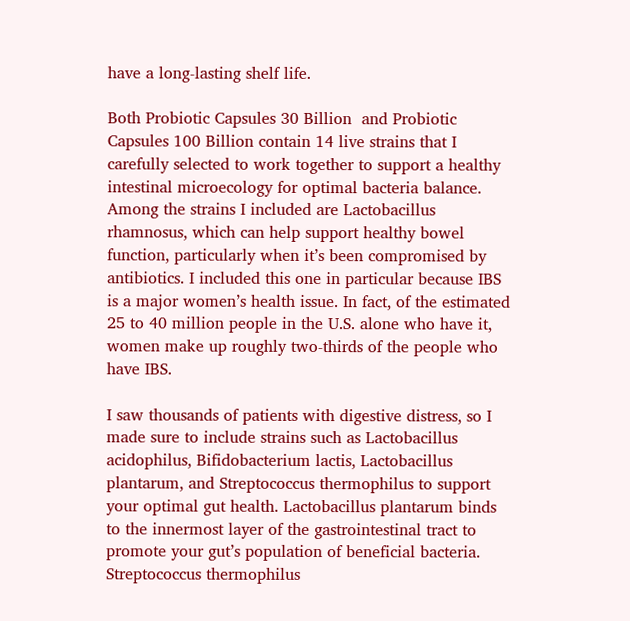have a long-lasting shelf life.

Both Probiotic Capsules 30 Billion  and Probiotic Capsules 100 Billion contain 14 live strains that I carefully selected to work together to support a healthy intestinal microecology for optimal bacteria balance. Among the strains I included are Lactobacillus rhamnosus, which can help support healthy bowel function, particularly when it’s been compromised by antibiotics. I included this one in particular because IBS is a major women’s health issue. In fact, of the estimated 25 to 40 million people in the U.S. alone who have it, women make up roughly two-thirds of the people who have IBS.

I saw thousands of patients with digestive distress, so I made sure to include strains such as Lactobacillus acidophilus, Bifidobacterium lactis, Lactobacillus plantarum, and Streptococcus thermophilus to support your optimal gut health. Lactobacillus plantarum binds to the innermost layer of the gastrointestinal tract to promote your gut’s population of beneficial bacteria. Streptococcus thermophilus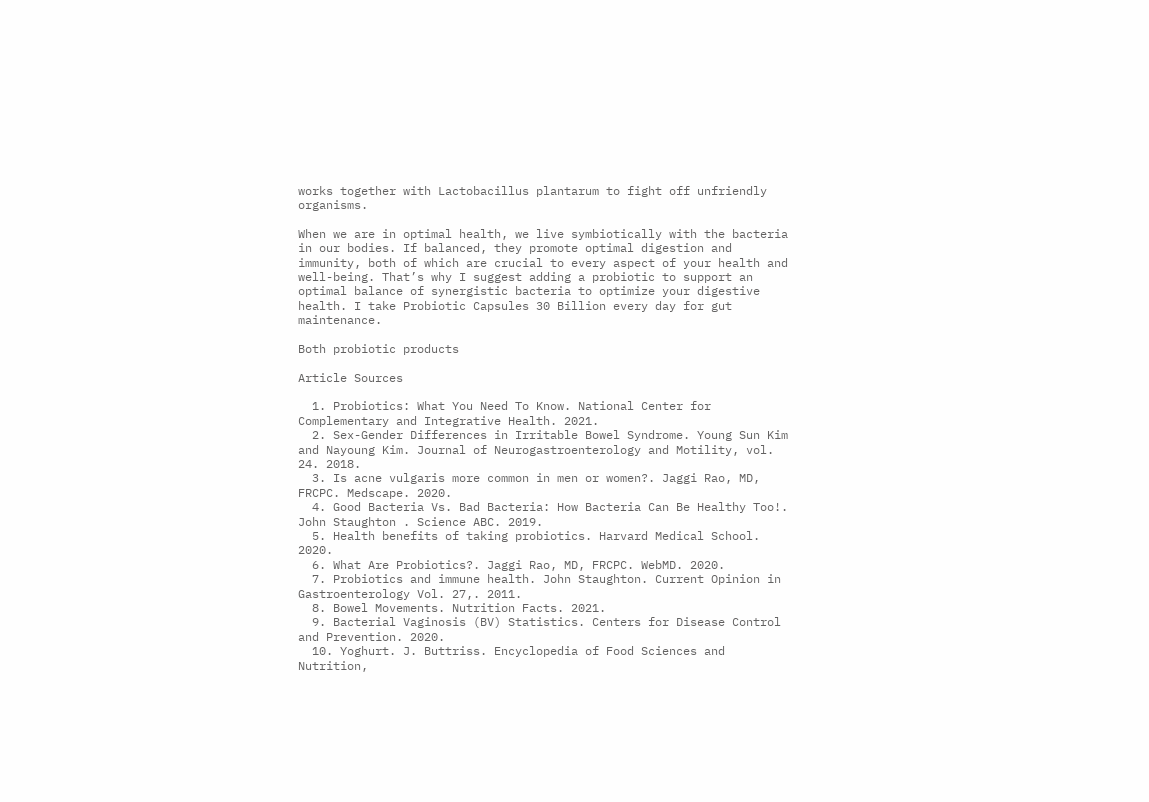works together with Lactobacillus plantarum to fight off unfriendly organisms.

When we are in optimal health, we live symbiotically with the bacteria in our bodies. If balanced, they promote optimal digestion and immunity, both of which are crucial to every aspect of your health and well-being. That’s why I suggest adding a probiotic to support an optimal balance of synergistic bacteria to optimize your digestive health. I take Probiotic Capsules 30 Billion every day for gut maintenance.

Both probiotic products

Article Sources

  1. Probiotics: What You Need To Know. National Center for Complementary and Integrative Health. 2021.
  2. Sex-Gender Differences in Irritable Bowel Syndrome. Young Sun Kim and Nayoung Kim. Journal of Neurogastroenterology and Motility, vol. 24. 2018.
  3. Is acne vulgaris more common in men or women?. Jaggi Rao, MD, FRCPC. Medscape. 2020.
  4. Good Bacteria Vs. Bad Bacteria: How Bacteria Can Be Healthy Too!. John Staughton . Science ABC. 2019.
  5. Health benefits of taking probiotics. Harvard Medical School. 2020.
  6. What Are Probiotics?. Jaggi Rao, MD, FRCPC. WebMD. 2020.
  7. Probiotics and immune health. John Staughton. Current Opinion in Gastroenterology Vol. 27,. 2011.
  8. Bowel Movements. Nutrition Facts. 2021.
  9. Bacterial Vaginosis (BV) Statistics. Centers for Disease Control and Prevention. 2020.
  10. Yoghurt. J. Buttriss. Encyclopedia of Food Sciences and Nutrition,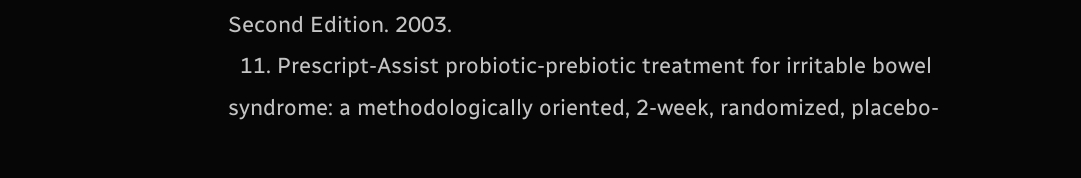Second Edition. 2003.
  11. Prescript-Assist probiotic-prebiotic treatment for irritable bowel syndrome: a methodologically oriented, 2-week, randomized, placebo-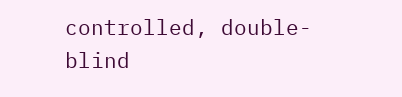controlled, double-blind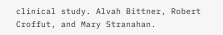clinical study. Alvah Bittner, Robert Croffut, and Mary Stranahan.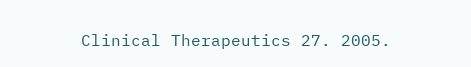Clinical Therapeutics 27. 2005.